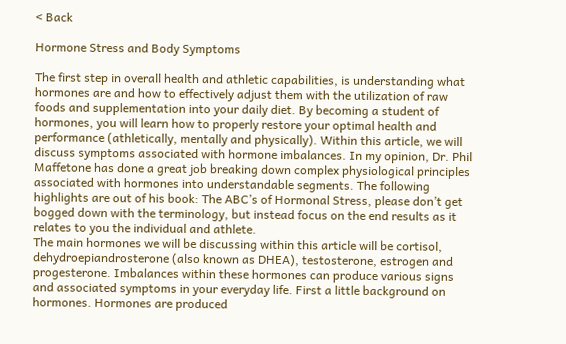< Back

Hormone Stress and Body Symptoms

The first step in overall health and athletic capabilities, is understanding what hormones are and how to effectively adjust them with the utilization of raw foods and supplementation into your daily diet. By becoming a student of hormones, you will learn how to properly restore your optimal health and performance (athletically, mentally and physically). Within this article, we will discuss symptoms associated with hormone imbalances. In my opinion, Dr. Phil Maffetone has done a great job breaking down complex physiological principles associated with hormones into understandable segments. The following highlights are out of his book: The ABC’s of Hormonal Stress, please don’t get bogged down with the terminology, but instead focus on the end results as it relates to you the individual and athlete.
The main hormones we will be discussing within this article will be cortisol, dehydroepiandrosterone (also known as DHEA), testosterone, estrogen and progesterone. Imbalances within these hormones can produce various signs and associated symptoms in your everyday life. First a little background on hormones. Hormones are produced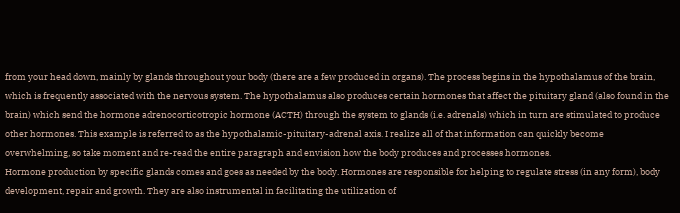from your head down, mainly by glands throughout your body (there are a few produced in organs). The process begins in the hypothalamus of the brain, which is frequently associated with the nervous system. The hypothalamus also produces certain hormones that affect the pituitary gland (also found in the brain) which send the hormone adrenocorticotropic hormone (ACTH) through the system to glands (i.e. adrenals) which in turn are stimulated to produce other hormones. This example is referred to as the hypothalamic-pituitary-adrenal axis. I realize all of that information can quickly become overwhelming, so take moment and re-read the entire paragraph and envision how the body produces and processes hormones.
Hormone production by specific glands comes and goes as needed by the body. Hormones are responsible for helping to regulate stress (in any form), body development, repair and growth. They are also instrumental in facilitating the utilization of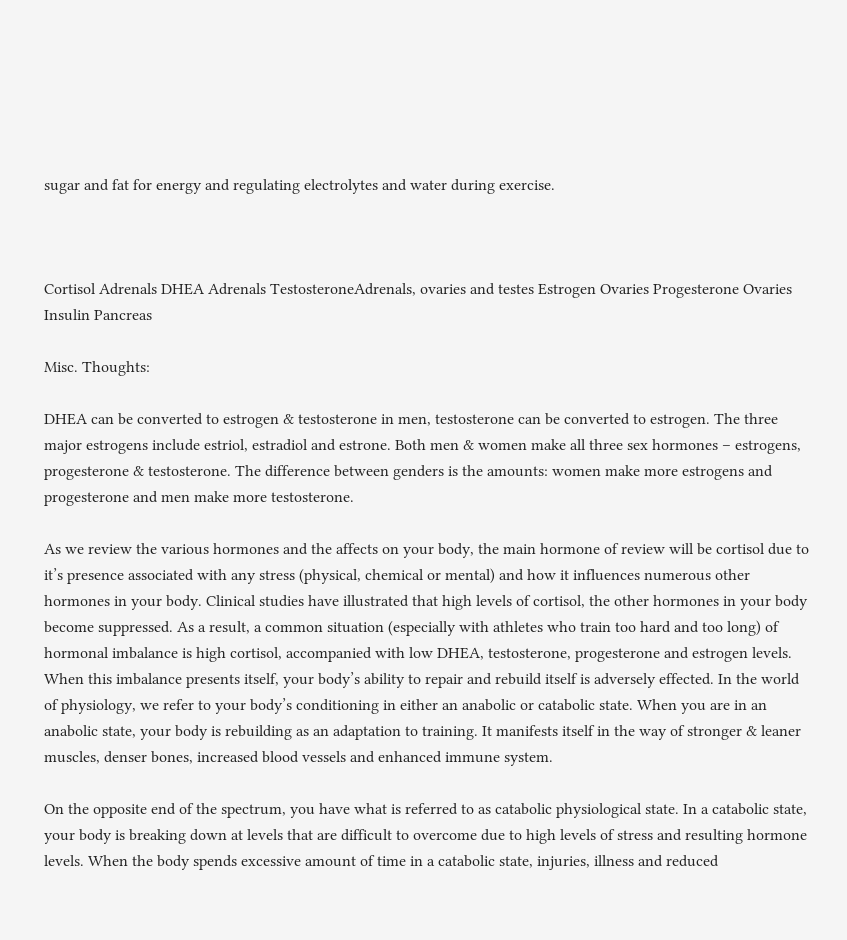sugar and fat for energy and regulating electrolytes and water during exercise.



Cortisol Adrenals DHEA Adrenals TestosteroneAdrenals, ovaries and testes Estrogen Ovaries Progesterone Ovaries Insulin Pancreas

Misc. Thoughts:

DHEA can be converted to estrogen & testosterone in men, testosterone can be converted to estrogen. The three major estrogens include estriol, estradiol and estrone. Both men & women make all three sex hormones – estrogens, progesterone & testosterone. The difference between genders is the amounts: women make more estrogens and progesterone and men make more testosterone.

As we review the various hormones and the affects on your body, the main hormone of review will be cortisol due to it’s presence associated with any stress (physical, chemical or mental) and how it influences numerous other hormones in your body. Clinical studies have illustrated that high levels of cortisol, the other hormones in your body become suppressed. As a result, a common situation (especially with athletes who train too hard and too long) of hormonal imbalance is high cortisol, accompanied with low DHEA, testosterone, progesterone and estrogen levels. When this imbalance presents itself, your body’s ability to repair and rebuild itself is adversely effected. In the world of physiology, we refer to your body’s conditioning in either an anabolic or catabolic state. When you are in an anabolic state, your body is rebuilding as an adaptation to training. It manifests itself in the way of stronger & leaner muscles, denser bones, increased blood vessels and enhanced immune system.

On the opposite end of the spectrum, you have what is referred to as catabolic physiological state. In a catabolic state, your body is breaking down at levels that are difficult to overcome due to high levels of stress and resulting hormone levels. When the body spends excessive amount of time in a catabolic state, injuries, illness and reduced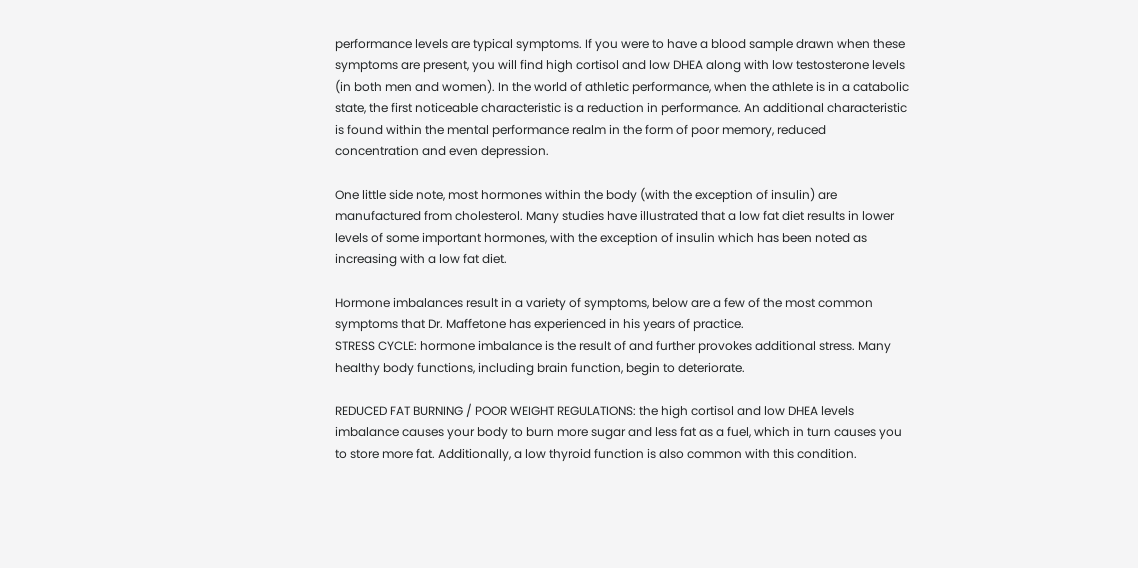performance levels are typical symptoms. If you were to have a blood sample drawn when these symptoms are present, you will find high cortisol and low DHEA along with low testosterone levels (in both men and women). In the world of athletic performance, when the athlete is in a catabolic state, the first noticeable characteristic is a reduction in performance. An additional characteristic is found within the mental performance realm in the form of poor memory, reduced concentration and even depression.

One little side note, most hormones within the body (with the exception of insulin) are manufactured from cholesterol. Many studies have illustrated that a low fat diet results in lower levels of some important hormones, with the exception of insulin which has been noted as increasing with a low fat diet.

Hormone imbalances result in a variety of symptoms, below are a few of the most common symptoms that Dr. Maffetone has experienced in his years of practice.
STRESS CYCLE: hormone imbalance is the result of and further provokes additional stress. Many healthy body functions, including brain function, begin to deteriorate.

REDUCED FAT BURNING / POOR WEIGHT REGULATIONS: the high cortisol and low DHEA levels imbalance causes your body to burn more sugar and less fat as a fuel, which in turn causes you to store more fat. Additionally, a low thyroid function is also common with this condition.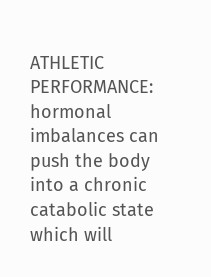ATHLETIC PERFORMANCE: hormonal imbalances can push the body into a chronic catabolic state which will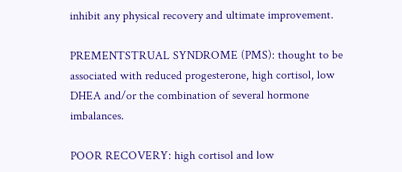inhibit any physical recovery and ultimate improvement.

PREMENTSTRUAL SYNDROME (PMS): thought to be associated with reduced progesterone, high cortisol, low DHEA and/or the combination of several hormone imbalances.

POOR RECOVERY: high cortisol and low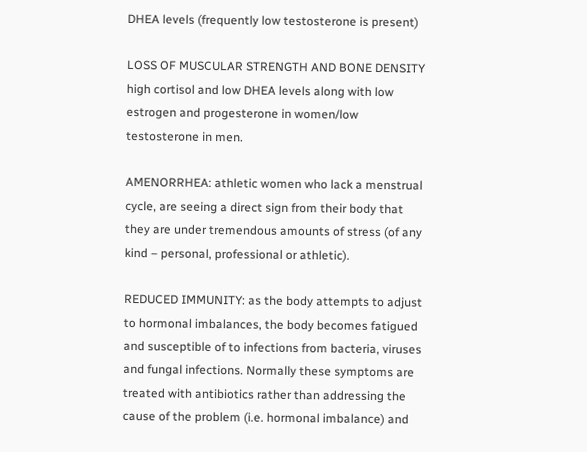DHEA levels (frequently low testosterone is present)

LOSS OF MUSCULAR STRENGTH AND BONE DENSITY high cortisol and low DHEA levels along with low estrogen and progesterone in women/low testosterone in men.

AMENORRHEA: athletic women who lack a menstrual cycle, are seeing a direct sign from their body that they are under tremendous amounts of stress (of any kind – personal, professional or athletic).

REDUCED IMMUNITY: as the body attempts to adjust to hormonal imbalances, the body becomes fatigued and susceptible of to infections from bacteria, viruses and fungal infections. Normally these symptoms are treated with antibiotics rather than addressing the cause of the problem (i.e. hormonal imbalance) and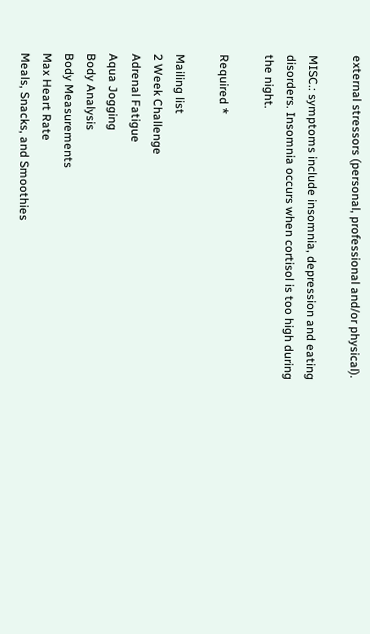external stressors (personal, professional and/or physical).

MISC.: symptoms include insomnia, depression and eating disorders. Insomnia occurs when cortisol is too high during the night.

Required *

Mailing list
2 Week Challenge
Adrenal Fatigue
Aqua Jogging
Body Analysis
Body Measurements
Max Heart Rate
Meals, Snacks, and Smoothies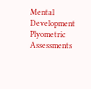Mental Development
Plyometric Assessments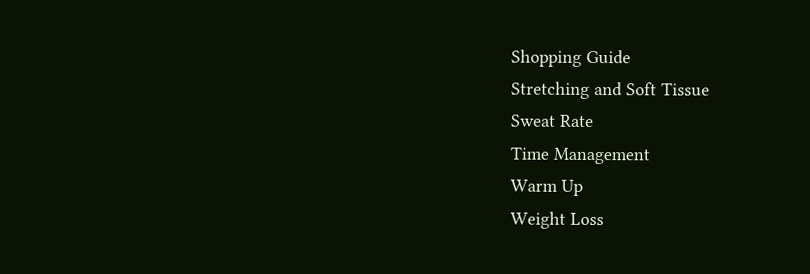Shopping Guide
Stretching and Soft Tissue
Sweat Rate
Time Management
Warm Up
Weight Loss